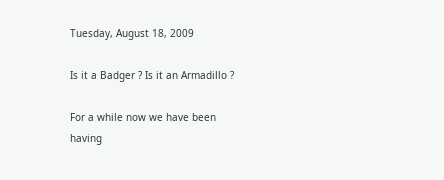Tuesday, August 18, 2009

Is it a Badger ? Is it an Armadillo ?

For a while now we have been having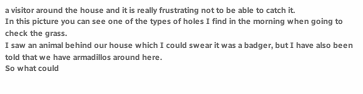a visitor around the house and it is really frustrating not to be able to catch it.
In this picture you can see one of the types of holes I find in the morning when going to check the grass.
I saw an animal behind our house which I could swear it was a badger, but I have also been told that we have armadillos around here.
So what could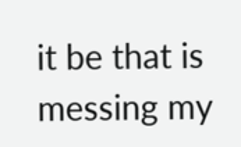it be that is messing my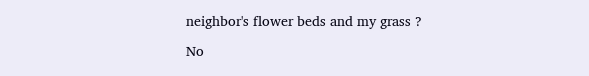neighbor's flower beds and my grass ?

No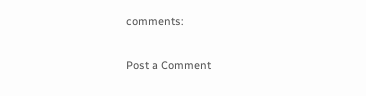comments:

Post a Comment